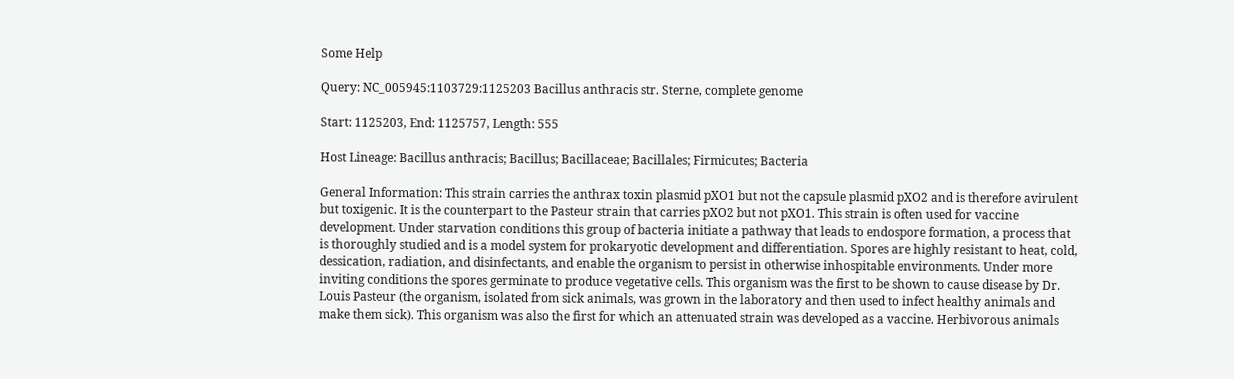Some Help

Query: NC_005945:1103729:1125203 Bacillus anthracis str. Sterne, complete genome

Start: 1125203, End: 1125757, Length: 555

Host Lineage: Bacillus anthracis; Bacillus; Bacillaceae; Bacillales; Firmicutes; Bacteria

General Information: This strain carries the anthrax toxin plasmid pXO1 but not the capsule plasmid pXO2 and is therefore avirulent but toxigenic. It is the counterpart to the Pasteur strain that carries pXO2 but not pXO1. This strain is often used for vaccine development. Under starvation conditions this group of bacteria initiate a pathway that leads to endospore formation, a process that is thoroughly studied and is a model system for prokaryotic development and differentiation. Spores are highly resistant to heat, cold, dessication, radiation, and disinfectants, and enable the organism to persist in otherwise inhospitable environments. Under more inviting conditions the spores germinate to produce vegetative cells. This organism was the first to be shown to cause disease by Dr. Louis Pasteur (the organism, isolated from sick animals, was grown in the laboratory and then used to infect healthy animals and make them sick). This organism was also the first for which an attenuated strain was developed as a vaccine. Herbivorous animals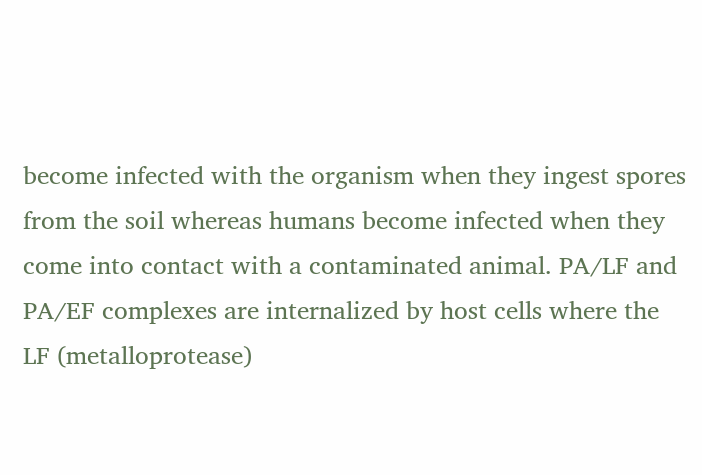become infected with the organism when they ingest spores from the soil whereas humans become infected when they come into contact with a contaminated animal. PA/LF and PA/EF complexes are internalized by host cells where the LF (metalloprotease)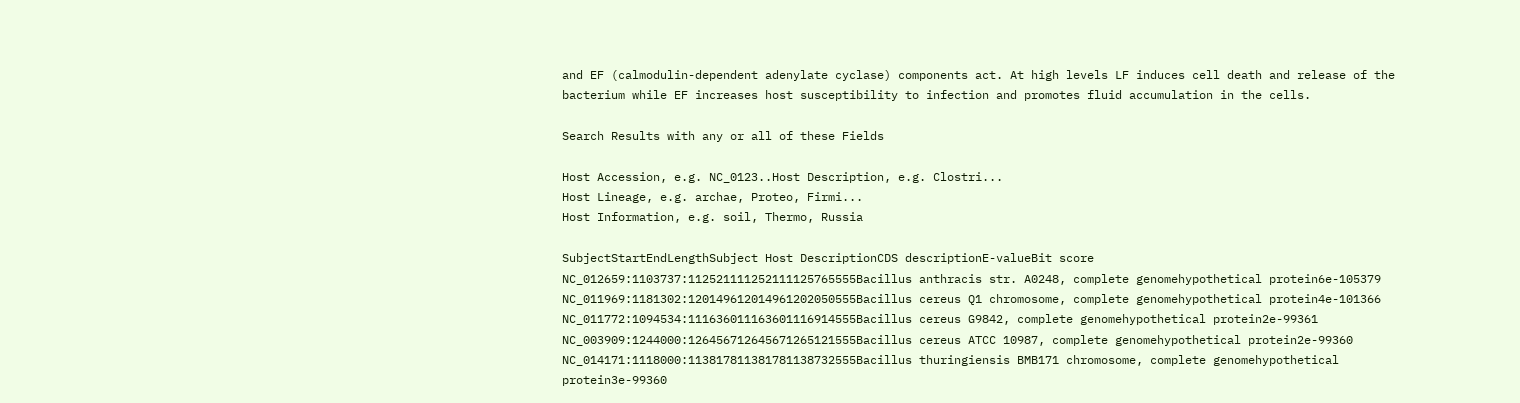and EF (calmodulin-dependent adenylate cyclase) components act. At high levels LF induces cell death and release of the bacterium while EF increases host susceptibility to infection and promotes fluid accumulation in the cells.

Search Results with any or all of these Fields

Host Accession, e.g. NC_0123..Host Description, e.g. Clostri...
Host Lineage, e.g. archae, Proteo, Firmi...
Host Information, e.g. soil, Thermo, Russia

SubjectStartEndLengthSubject Host DescriptionCDS descriptionE-valueBit score
NC_012659:1103737:112521111252111125765555Bacillus anthracis str. A0248, complete genomehypothetical protein6e-105379
NC_011969:1181302:120149612014961202050555Bacillus cereus Q1 chromosome, complete genomehypothetical protein4e-101366
NC_011772:1094534:111636011163601116914555Bacillus cereus G9842, complete genomehypothetical protein2e-99361
NC_003909:1244000:126456712645671265121555Bacillus cereus ATCC 10987, complete genomehypothetical protein2e-99360
NC_014171:1118000:113817811381781138732555Bacillus thuringiensis BMB171 chromosome, complete genomehypothetical protein3e-99360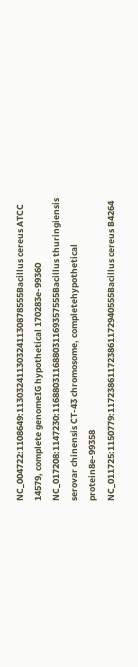NC_004722:1108649:113032411303241130878555Bacillus cereus ATCC 14579, complete genomeIG hypothetical 170283e-99360
NC_017208:1147230:116880311688031169357555Bacillus thuringiensis serovar chinensis CT-43 chromosome, completehypothetical protein8e-99358
NC_011725:1150779:117238611723861172940555Bacillus cereus B4264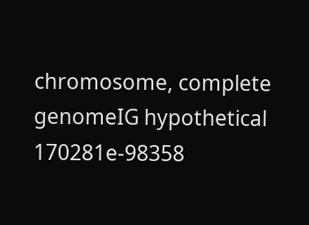chromosome, complete genomeIG hypothetical 170281e-98358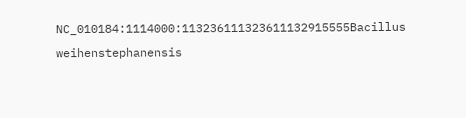NC_010184:1114000:113236111323611132915555Bacillus weihenstephanensis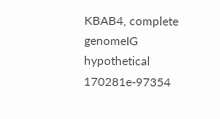KBAB4, complete genomeIG hypothetical 170281e-97354